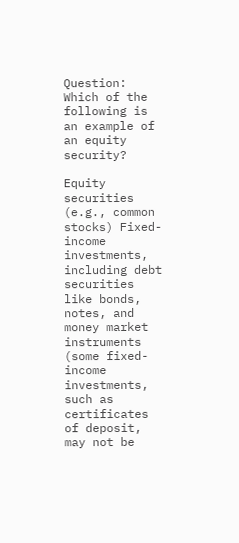Question: Which of the following is an example of an equity security?

Equity securities (e.g., common stocks) Fixed-income investments, including debt securities like bonds, notes, and money market instruments (some fixed-income investments, such as certificates of deposit, may not be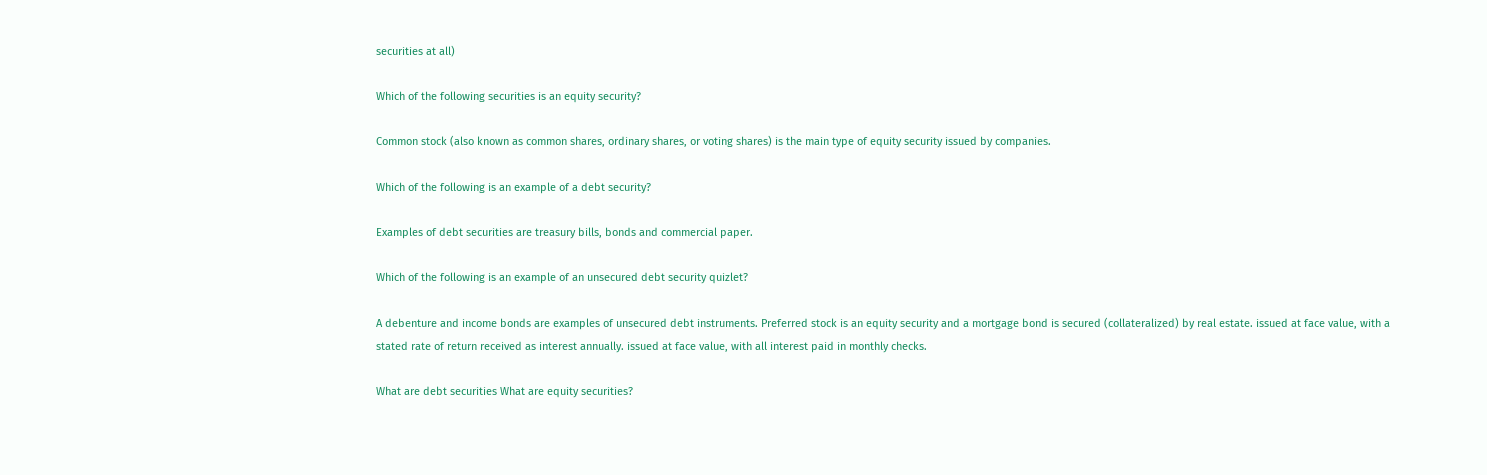securities at all)

Which of the following securities is an equity security?

Common stock (also known as common shares, ordinary shares, or voting shares) is the main type of equity security issued by companies.

Which of the following is an example of a debt security?

Examples of debt securities are treasury bills, bonds and commercial paper.

Which of the following is an example of an unsecured debt security quizlet?

A debenture and income bonds are examples of unsecured debt instruments. Preferred stock is an equity security and a mortgage bond is secured (collateralized) by real estate. issued at face value, with a stated rate of return received as interest annually. issued at face value, with all interest paid in monthly checks.

What are debt securities What are equity securities?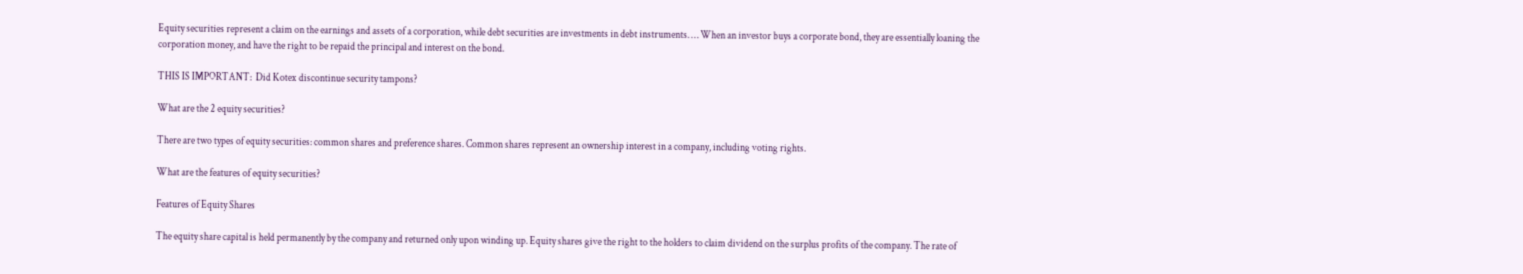Equity securities represent a claim on the earnings and assets of a corporation, while debt securities are investments in debt instruments. … When an investor buys a corporate bond, they are essentially loaning the corporation money, and have the right to be repaid the principal and interest on the bond.

THIS IS IMPORTANT:  Did Kotex discontinue security tampons?

What are the 2 equity securities?

There are two types of equity securities: common shares and preference shares. Common shares represent an ownership interest in a company, including voting rights.

What are the features of equity securities?

Features of Equity Shares

The equity share capital is held permanently by the company and returned only upon winding up. Equity shares give the right to the holders to claim dividend on the surplus profits of the company. The rate of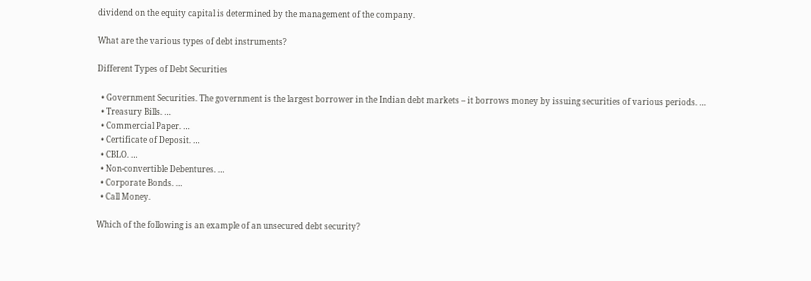dividend on the equity capital is determined by the management of the company.

What are the various types of debt instruments?

Different Types of Debt Securities

  • Government Securities. The government is the largest borrower in the Indian debt markets – it borrows money by issuing securities of various periods. …
  • Treasury Bills. …
  • Commercial Paper. …
  • Certificate of Deposit. …
  • CBLO. …
  • Non-convertible Debentures. …
  • Corporate Bonds. …
  • Call Money.

Which of the following is an example of an unsecured debt security?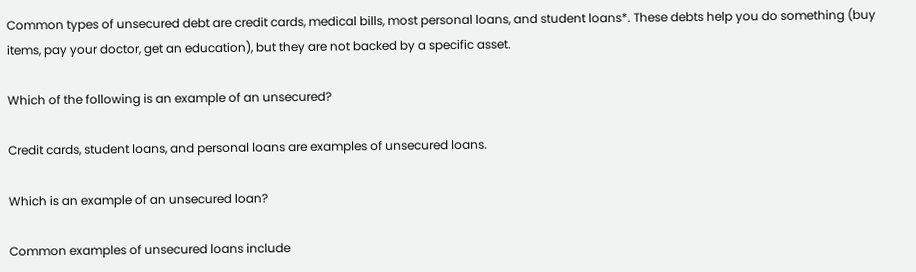Common types of unsecured debt are credit cards, medical bills, most personal loans, and student loans*. These debts help you do something (buy items, pay your doctor, get an education), but they are not backed by a specific asset.

Which of the following is an example of an unsecured?

Credit cards, student loans, and personal loans are examples of unsecured loans.

Which is an example of an unsecured loan?

Common examples of unsecured loans include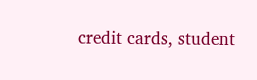credit cards, student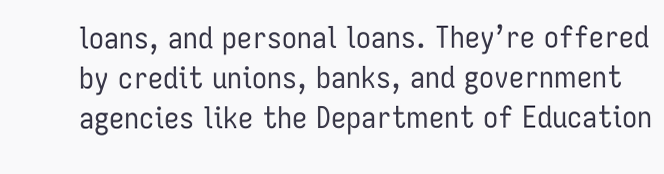loans, and personal loans. They’re offered by credit unions, banks, and government agencies like the Department of Education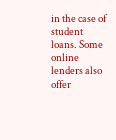in the case of student loans. Some online lenders also offer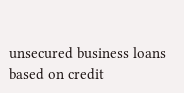unsecured business loans based on credit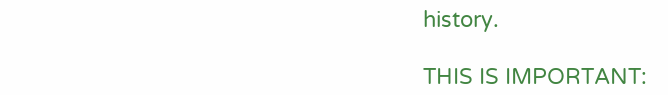history.

THIS IS IMPORTANT: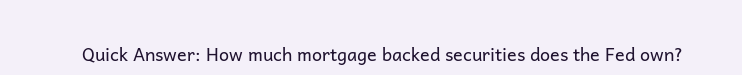Quick Answer: How much mortgage backed securities does the Fed own?